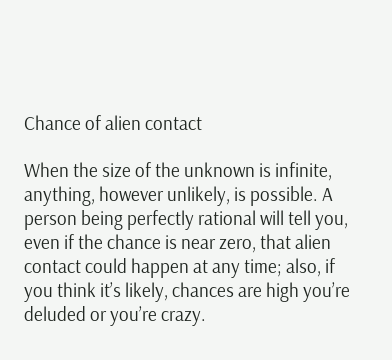Chance of alien contact

When the size of the unknown is infinite, anything, however unlikely, is possible. A person being perfectly rational will tell you, even if the chance is near zero, that alien contact could happen at any time; also, if you think it’s likely, chances are high you’re deluded or you’re crazy.